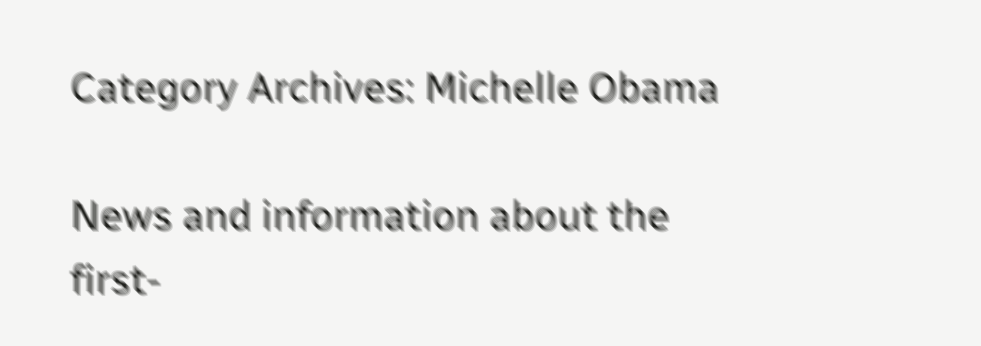Category Archives: Michelle Obama

News and information about the first-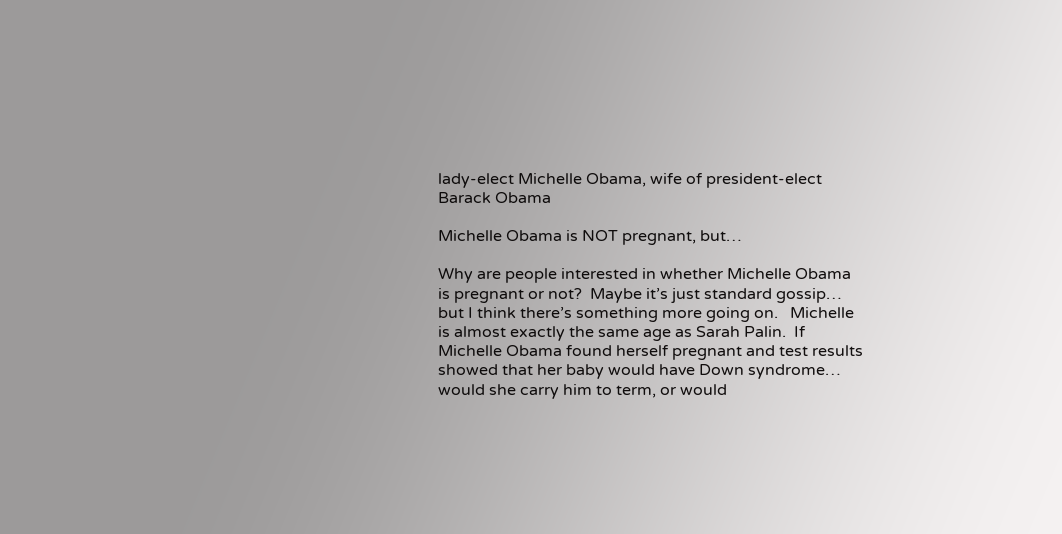lady-elect Michelle Obama, wife of president-elect Barack Obama

Michelle Obama is NOT pregnant, but…

Why are people interested in whether Michelle Obama is pregnant or not?  Maybe it’s just standard gossip… but I think there’s something more going on.   Michelle is almost exactly the same age as Sarah Palin.  If Michelle Obama found herself pregnant and test results showed that her baby would have Down syndrome… would she carry him to term, or would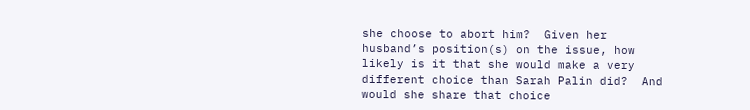she choose to abort him?  Given her husband’s position(s) on the issue, how likely is it that she would make a very different choice than Sarah Palin did?  And would she share that choice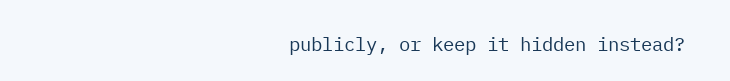publicly, or keep it hidden instead?